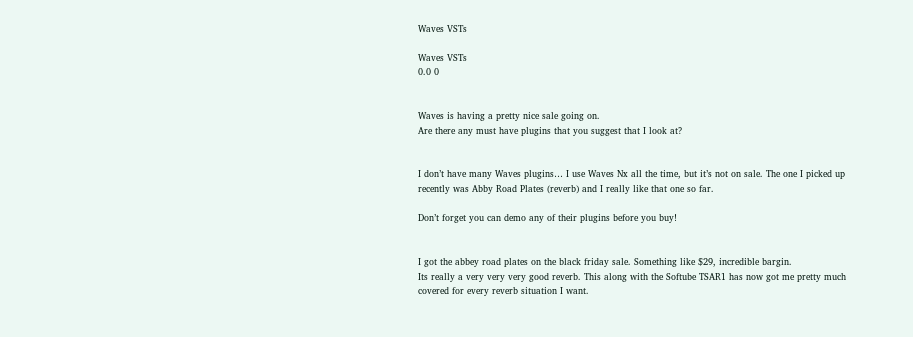Waves VSTs

Waves VSTs
0.0 0


Waves is having a pretty nice sale going on.
Are there any must have plugins that you suggest that I look at?


I don’t have many Waves plugins… I use Waves Nx all the time, but it’s not on sale. The one I picked up recently was Abby Road Plates (reverb) and I really like that one so far.

Don’t forget you can demo any of their plugins before you buy!


I got the abbey road plates on the black friday sale. Something like $29, incredible bargin.
Its really a very very very good reverb. This along with the Softube TSAR1 has now got me pretty much covered for every reverb situation I want.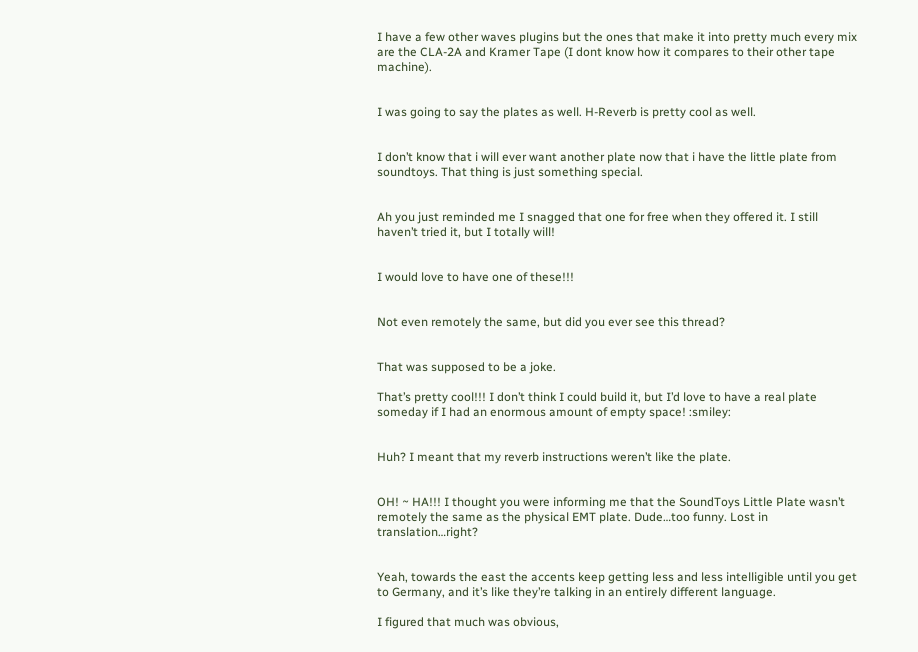I have a few other waves plugins but the ones that make it into pretty much every mix are the CLA-2A and Kramer Tape (I dont know how it compares to their other tape machine).


I was going to say the plates as well. H-Reverb is pretty cool as well.


I don’t know that i will ever want another plate now that i have the little plate from soundtoys. That thing is just something special.


Ah you just reminded me I snagged that one for free when they offered it. I still haven’t tried it, but I totally will!


I would love to have one of these!!!


Not even remotely the same, but did you ever see this thread?


That was supposed to be a joke.

That’s pretty cool!!! I don’t think I could build it, but I’d love to have a real plate someday if I had an enormous amount of empty space! :smiley:


Huh? I meant that my reverb instructions weren’t like the plate.


OH! ~ HA!!! I thought you were informing me that the SoundToys Little Plate wasn’t remotely the same as the physical EMT plate. Dude…too funny. Lost in translation…right?


Yeah, towards the east the accents keep getting less and less intelligible until you get to Germany, and it’s like they’re talking in an entirely different language.

I figured that much was obvious,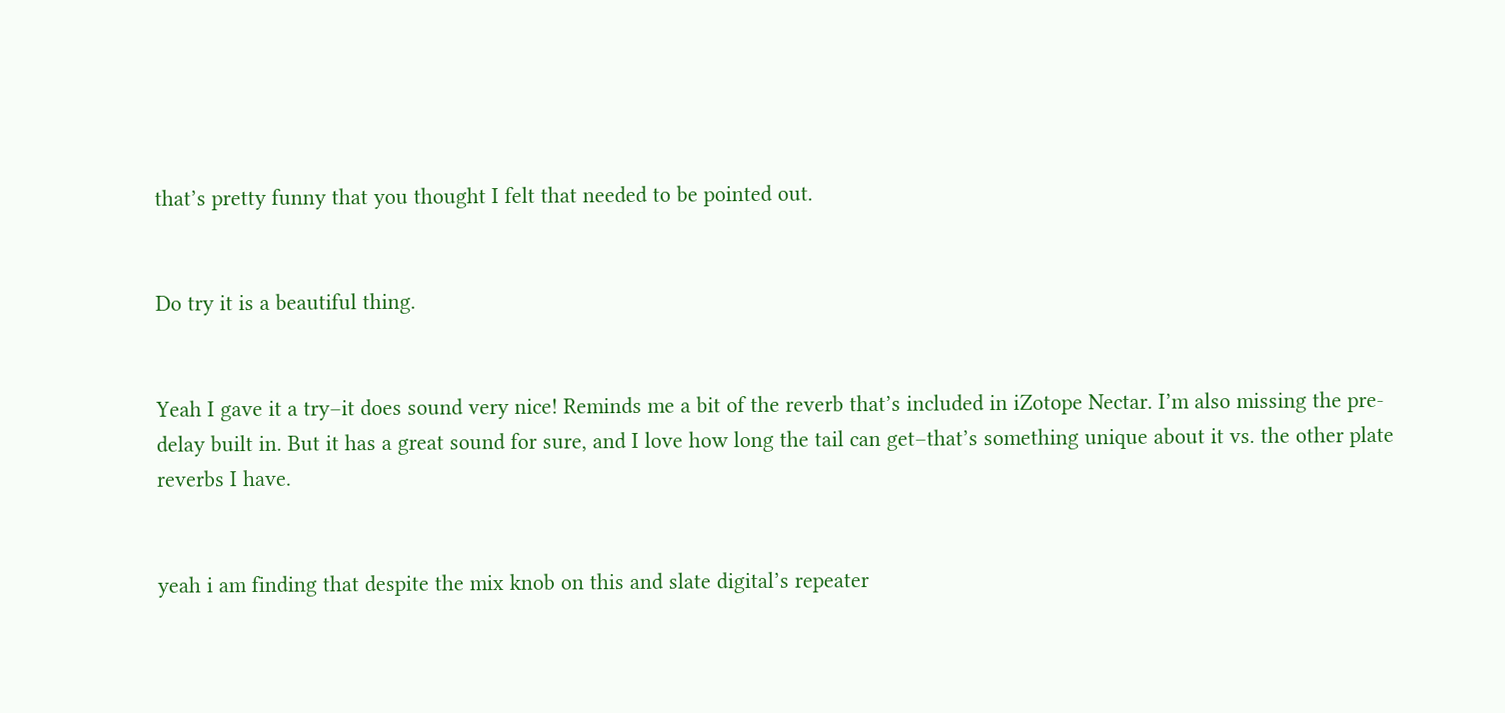that’s pretty funny that you thought I felt that needed to be pointed out.


Do try it is a beautiful thing.


Yeah I gave it a try–it does sound very nice! Reminds me a bit of the reverb that’s included in iZotope Nectar. I’m also missing the pre-delay built in. But it has a great sound for sure, and I love how long the tail can get–that’s something unique about it vs. the other plate reverbs I have.


yeah i am finding that despite the mix knob on this and slate digital’s repeater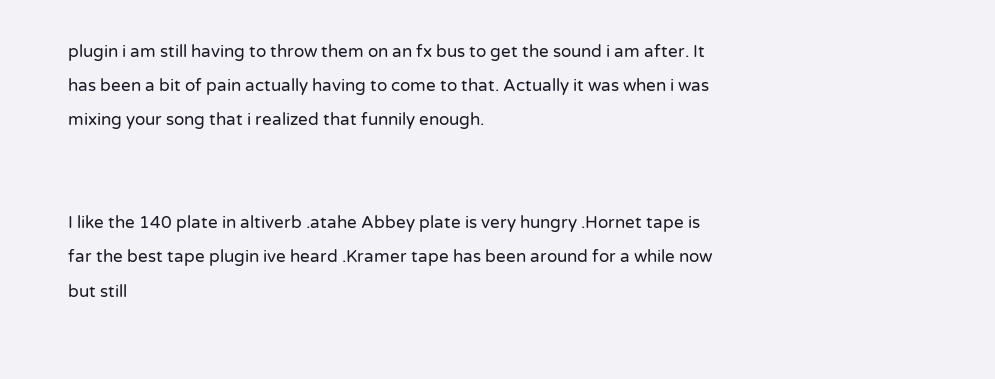plugin i am still having to throw them on an fx bus to get the sound i am after. It has been a bit of pain actually having to come to that. Actually it was when i was mixing your song that i realized that funnily enough.


I like the 140 plate in altiverb .atahe Abbey plate is very hungry .Hornet tape is far the best tape plugin ive heard .Kramer tape has been around for a while now but still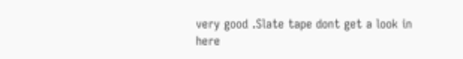very good .Slate tape dont get a look in here